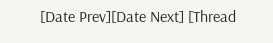[Date Prev][Date Next] [Thread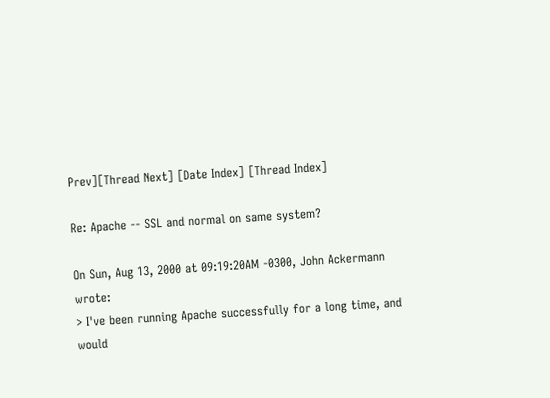Prev][Thread Next] [Date Index] [Thread Index]

Re: Apache -- SSL and normal on same system?

On Sun, Aug 13, 2000 at 09:19:20AM -0300, John Ackermann wrote:
> I've been running Apache successfully for a long time, and would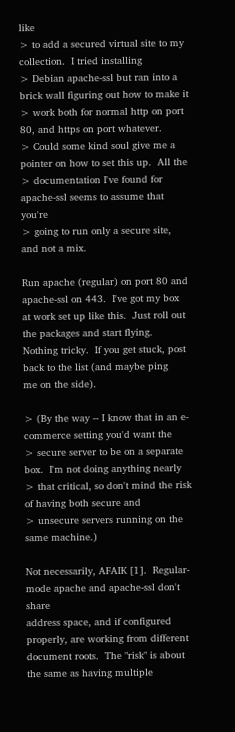like
> to add a secured virtual site to my collection.  I tried installing
> Debian apache-ssl but ran into a brick wall figuring out how to make it
> work both for normal http on port 80, and https on port whatever.
> Could some kind soul give me a pointer on how to set this up.  All the
> documentation I've found for apache-ssl seems to assume that you're
> going to run only a secure site, and not a mix.

Run apache (regular) on port 80 and apache-ssl on 443.  I've got my box
at work set up like this.  Just roll out the packages and start flying.
Nothing tricky.  If you get stuck, post back to the list (and maybe ping
me on the side).

> (By the way -- I know that in an e-commerce setting you'd want the
> secure server to be on a separate box.  I'm not doing anything nearly
> that critical, so don't mind the risk of having both secure and
> unsecure servers running on the same machine.)

Not necessarily, AFAIK [1].  Regular-mode apache and apache-ssl don't share
address space, and if configured properly, are working from different
document roots.  The "risk" is about the same as having multiple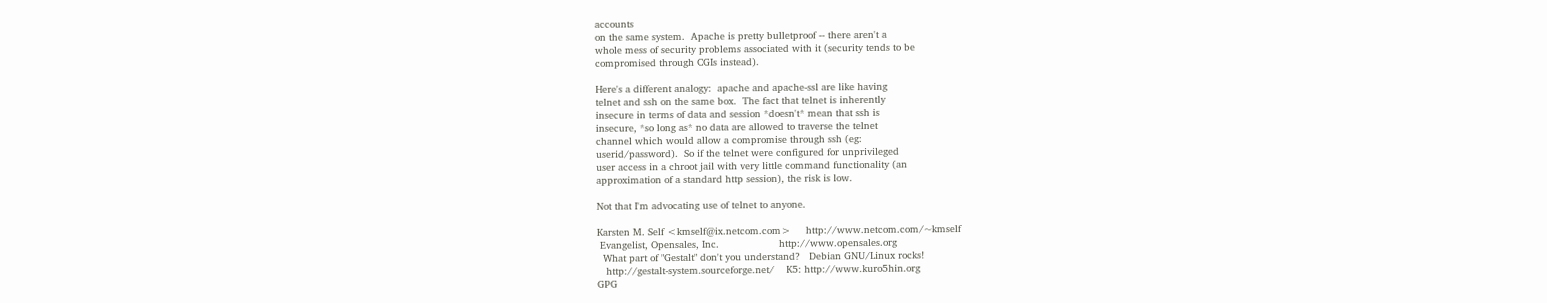accounts
on the same system.  Apache is pretty bulletproof -- there aren't a
whole mess of security problems associated with it (security tends to be
compromised through CGIs instead).

Here's a different analogy:  apache and apache-ssl are like having
telnet and ssh on the same box.  The fact that telnet is inherently
insecure in terms of data and session *doesn't* mean that ssh is
insecure, *so long as* no data are allowed to traverse the telnet
channel which would allow a compromise through ssh (eg:
userid/password).  So if the telnet were configured for unprivileged
user access in a chroot jail with very little command functionality (an
approximation of a standard http session), the risk is low.

Not that I'm advocating use of telnet to anyone.

Karsten M. Self <kmself@ix.netcom.com>     http://www.netcom.com/~kmself
 Evangelist, Opensales, Inc.                    http://www.opensales.org
  What part of "Gestalt" don't you understand?   Debian GNU/Linux rocks!
   http://gestalt-system.sourceforge.net/    K5: http://www.kuro5hin.org
GPG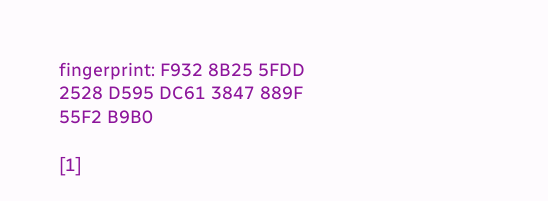fingerprint: F932 8B25 5FDD 2528 D595 DC61 3847 889F 55F2 B9B0

[1]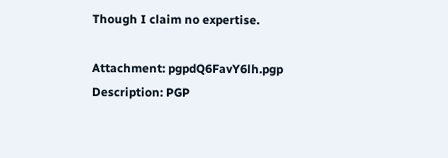Though I claim no expertise.

Attachment: pgpdQ6FavY6lh.pgp
Description: PGP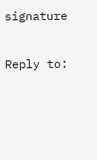signature

Reply to: